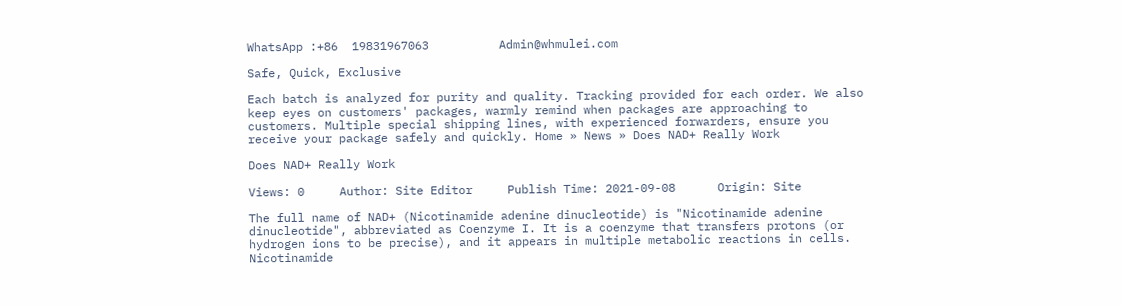WhatsApp :+86  19831967063          Admin@whmulei.com

Safe, Quick, Exclusive

Each batch is analyzed for purity and quality. Tracking provided for each order. We also keep eyes on customers' packages, warmly remind when packages are approaching to customers. Multiple special shipping lines, with experienced forwarders, ensure you receive your package safely and quickly. Home » News » Does NAD+ Really Work

Does NAD+ Really Work

Views: 0     Author: Site Editor     Publish Time: 2021-09-08      Origin: Site

The full name of NAD+ (Nicotinamide adenine dinucleotide) is "Nicotinamide adenine dinucleotide", abbreviated as Coenzyme I. It is a coenzyme that transfers protons (or hydrogen ions to be precise), and it appears in multiple metabolic reactions in cells. Nicotinamide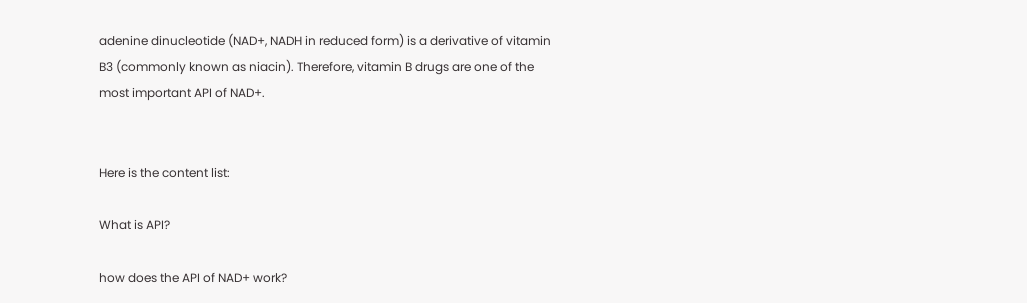adenine dinucleotide (NAD+, NADH in reduced form) is a derivative of vitamin B3 (commonly known as niacin). Therefore, vitamin B drugs are one of the most important API of NAD+.


Here is the content list:

What is API?

how does the API of NAD+ work?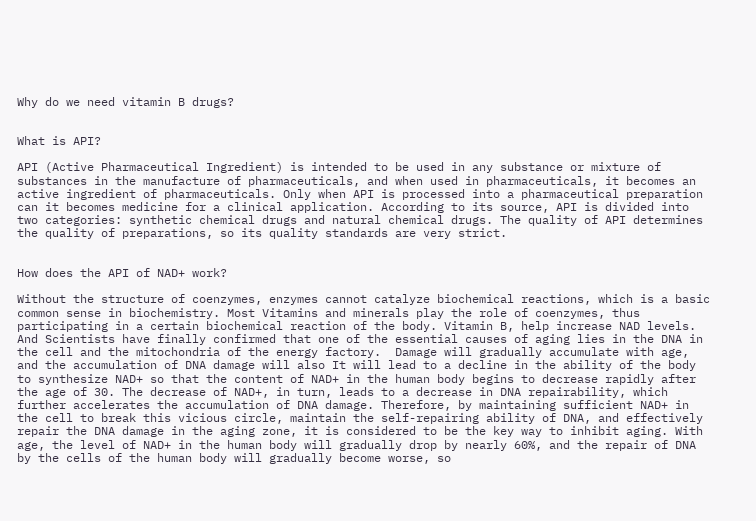Why do we need vitamin B drugs?


What is API?

API (Active Pharmaceutical Ingredient) is intended to be used in any substance or mixture of substances in the manufacture of pharmaceuticals, and when used in pharmaceuticals, it becomes an active ingredient of pharmaceuticals. Only when API is processed into a pharmaceutical preparation can it becomes medicine for a clinical application. According to its source, API is divided into two categories: synthetic chemical drugs and natural chemical drugs. The quality of API determines the quality of preparations, so its quality standards are very strict.


How does the API of NAD+ work?

Without the structure of coenzymes, enzymes cannot catalyze biochemical reactions, which is a basic common sense in biochemistry. Most Vitamins and minerals play the role of coenzymes, thus participating in a certain biochemical reaction of the body. Vitamin B, help increase NAD levels. And Scientists have finally confirmed that one of the essential causes of aging lies in the DNA in the cell and the mitochondria of the energy factory.  Damage will gradually accumulate with age, and the accumulation of DNA damage will also It will lead to a decline in the ability of the body to synthesize NAD+ so that the content of NAD+ in the human body begins to decrease rapidly after the age of 30. The decrease of NAD+, in turn, leads to a decrease in DNA repairability, which further accelerates the accumulation of DNA damage. Therefore, by maintaining sufficient NAD+ in the cell to break this vicious circle, maintain the self-repairing ability of DNA, and effectively repair the DNA damage in the aging zone, it is considered to be the key way to inhibit aging. With age, the level of NAD+ in the human body will gradually drop by nearly 60%, and the repair of DNA by the cells of the human body will gradually become worse, so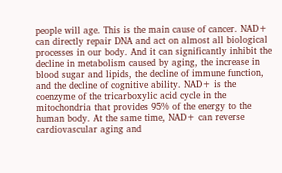people will age. This is the main cause of cancer. NAD+ can directly repair DNA and act on almost all biological processes in our body. And it can significantly inhibit the decline in metabolism caused by aging, the increase in blood sugar and lipids, the decline of immune function, and the decline of cognitive ability. NAD+ is the coenzyme of the tricarboxylic acid cycle in the mitochondria that provides 95% of the energy to the human body. At the same time, NAD+ can reverse cardiovascular aging and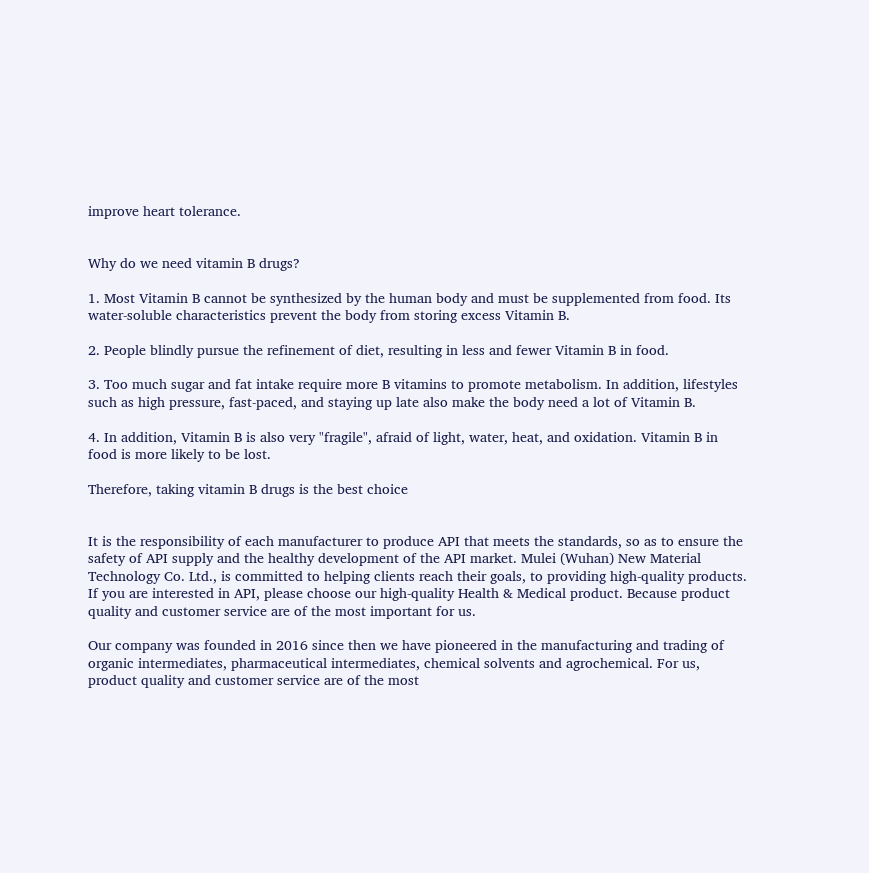improve heart tolerance.


Why do we need vitamin B drugs?

1. Most Vitamin B cannot be synthesized by the human body and must be supplemented from food. Its water-soluble characteristics prevent the body from storing excess Vitamin B.

2. People blindly pursue the refinement of diet, resulting in less and fewer Vitamin B in food.

3. Too much sugar and fat intake require more B vitamins to promote metabolism. In addition, lifestyles such as high pressure, fast-paced, and staying up late also make the body need a lot of Vitamin B.

4. In addition, Vitamin B is also very "fragile", afraid of light, water, heat, and oxidation. Vitamin B in food is more likely to be lost.

Therefore, taking vitamin B drugs is the best choice


It is the responsibility of each manufacturer to produce API that meets the standards, so as to ensure the safety of API supply and the healthy development of the API market. Mulei (Wuhan) New Material Technology Co. Ltd., is committed to helping clients reach their goals, to providing high-quality products. If you are interested in API, please choose our high-quality Health & Medical product. Because product quality and customer service are of the most important for us.

Our company was founded in 2016 since then we have pioneered in the manufacturing and trading of organic intermediates, pharmaceutical intermediates, chemical solvents and agrochemical. For us, product quality and customer service are of the most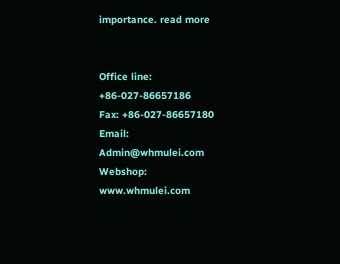importance. read more


Office line:  +86-027-86657186
Fax: +86-027-86657180
Email:   Admin@whmulei.com
Webshop:  www.whmulei.com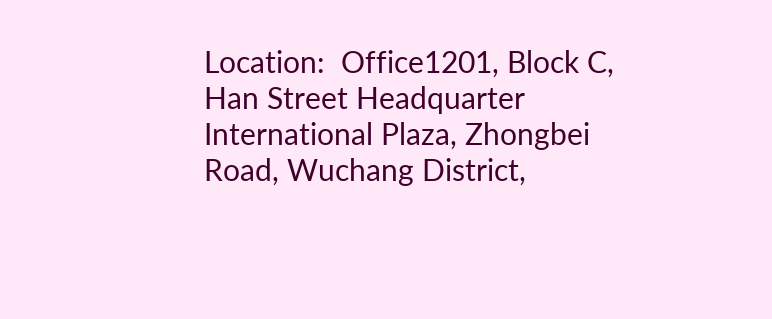Location:  Office1201, Block C, Han Street Headquarter International Plaza, Zhongbei Road, Wuchang District,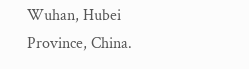Wuhan, Hubei Province, China.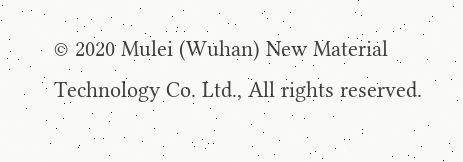© 2020 Mulei (Wuhan) New Material Technology Co. Ltd., All rights reserved.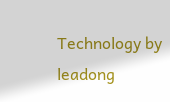Technology by leadong